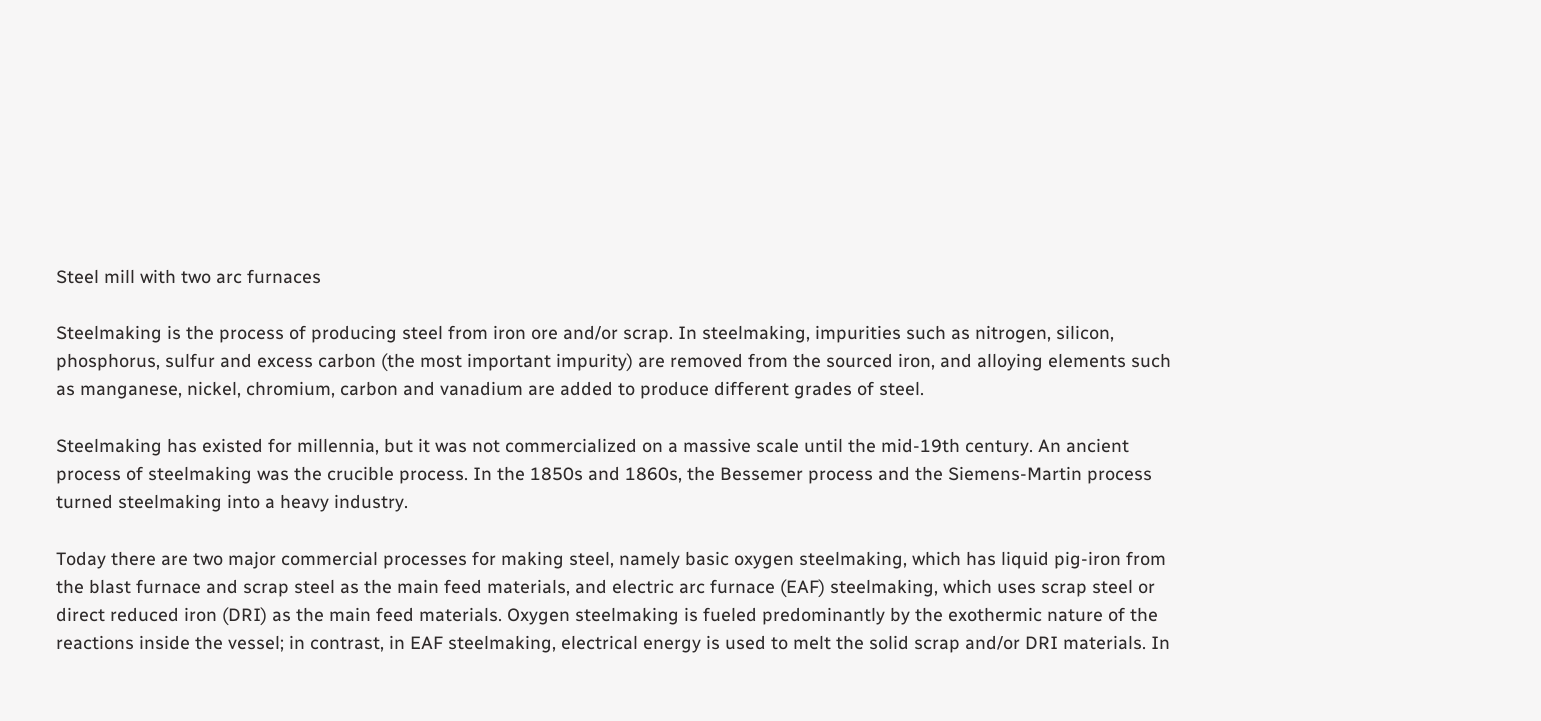Steel mill with two arc furnaces

Steelmaking is the process of producing steel from iron ore and/or scrap. In steelmaking, impurities such as nitrogen, silicon, phosphorus, sulfur and excess carbon (the most important impurity) are removed from the sourced iron, and alloying elements such as manganese, nickel, chromium, carbon and vanadium are added to produce different grades of steel.

Steelmaking has existed for millennia, but it was not commercialized on a massive scale until the mid-19th century. An ancient process of steelmaking was the crucible process. In the 1850s and 1860s, the Bessemer process and the Siemens-Martin process turned steelmaking into a heavy industry.

Today there are two major commercial processes for making steel, namely basic oxygen steelmaking, which has liquid pig-iron from the blast furnace and scrap steel as the main feed materials, and electric arc furnace (EAF) steelmaking, which uses scrap steel or direct reduced iron (DRI) as the main feed materials. Oxygen steelmaking is fueled predominantly by the exothermic nature of the reactions inside the vessel; in contrast, in EAF steelmaking, electrical energy is used to melt the solid scrap and/or DRI materials. In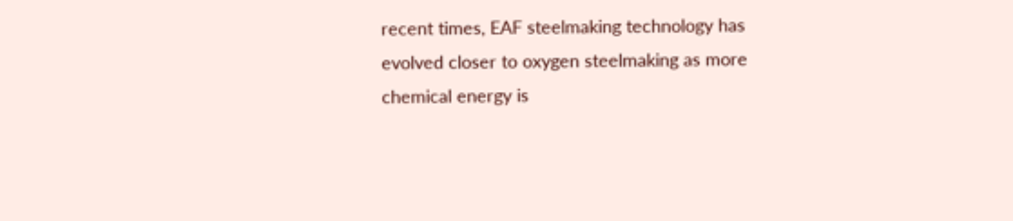recent times, EAF steelmaking technology has evolved closer to oxygen steelmaking as more chemical energy is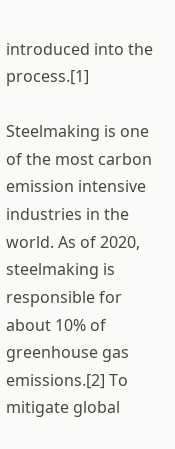introduced into the process.[1]

Steelmaking is one of the most carbon emission intensive industries in the world. As of 2020, steelmaking is responsible for about 10% of greenhouse gas emissions.[2] To mitigate global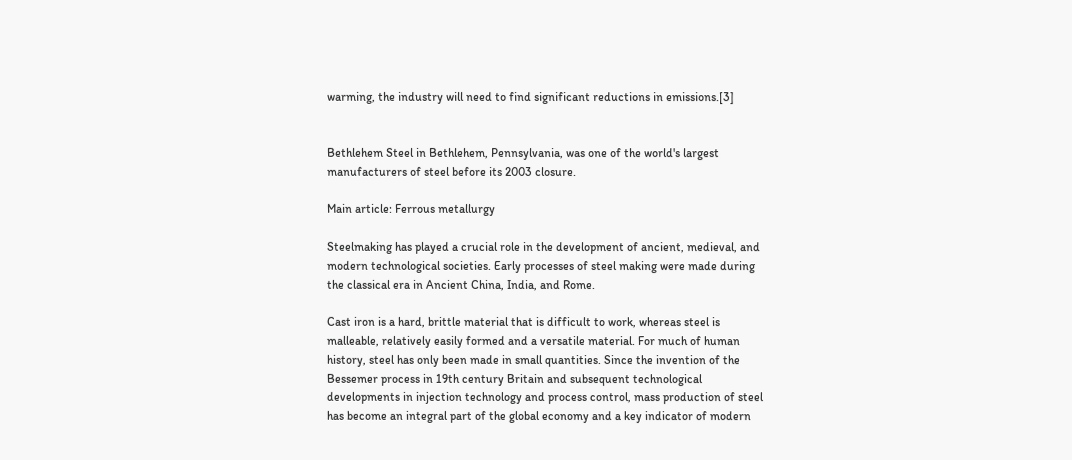warming, the industry will need to find significant reductions in emissions.[3]


Bethlehem Steel in Bethlehem, Pennsylvania, was one of the world's largest manufacturers of steel before its 2003 closure.

Main article: Ferrous metallurgy

Steelmaking has played a crucial role in the development of ancient, medieval, and modern technological societies. Early processes of steel making were made during the classical era in Ancient China, India, and Rome.

Cast iron is a hard, brittle material that is difficult to work, whereas steel is malleable, relatively easily formed and a versatile material. For much of human history, steel has only been made in small quantities. Since the invention of the Bessemer process in 19th century Britain and subsequent technological developments in injection technology and process control, mass production of steel has become an integral part of the global economy and a key indicator of modern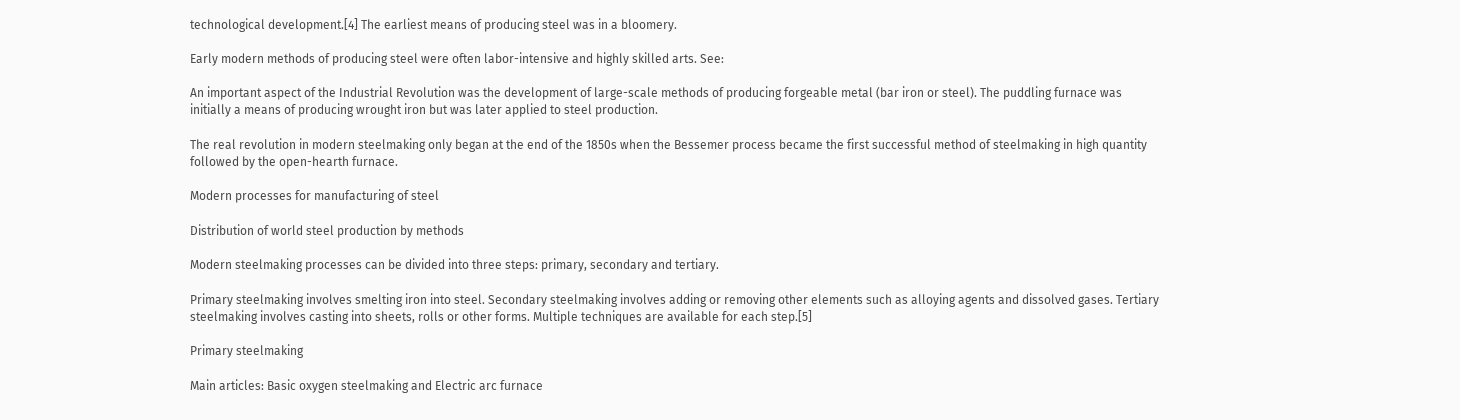technological development.[4] The earliest means of producing steel was in a bloomery.

Early modern methods of producing steel were often labor-intensive and highly skilled arts. See:

An important aspect of the Industrial Revolution was the development of large-scale methods of producing forgeable metal (bar iron or steel). The puddling furnace was initially a means of producing wrought iron but was later applied to steel production.

The real revolution in modern steelmaking only began at the end of the 1850s when the Bessemer process became the first successful method of steelmaking in high quantity followed by the open-hearth furnace.

Modern processes for manufacturing of steel

Distribution of world steel production by methods

Modern steelmaking processes can be divided into three steps: primary, secondary and tertiary.

Primary steelmaking involves smelting iron into steel. Secondary steelmaking involves adding or removing other elements such as alloying agents and dissolved gases. Tertiary steelmaking involves casting into sheets, rolls or other forms. Multiple techniques are available for each step.[5]

Primary steelmaking

Main articles: Basic oxygen steelmaking and Electric arc furnace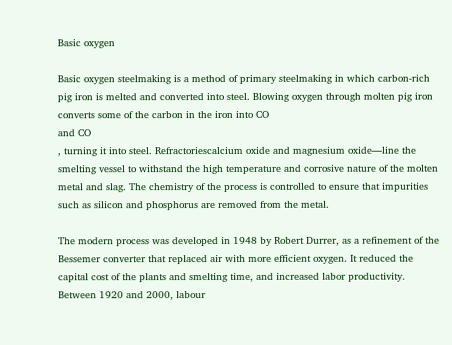Basic oxygen

Basic oxygen steelmaking is a method of primary steelmaking in which carbon-rich pig iron is melted and converted into steel. Blowing oxygen through molten pig iron converts some of the carbon in the iron into CO
and CO
, turning it into steel. Refractoriescalcium oxide and magnesium oxide—line the smelting vessel to withstand the high temperature and corrosive nature of the molten metal and slag. The chemistry of the process is controlled to ensure that impurities such as silicon and phosphorus are removed from the metal.

The modern process was developed in 1948 by Robert Durrer, as a refinement of the Bessemer converter that replaced air with more efficient oxygen. It reduced the capital cost of the plants and smelting time, and increased labor productivity. Between 1920 and 2000, labour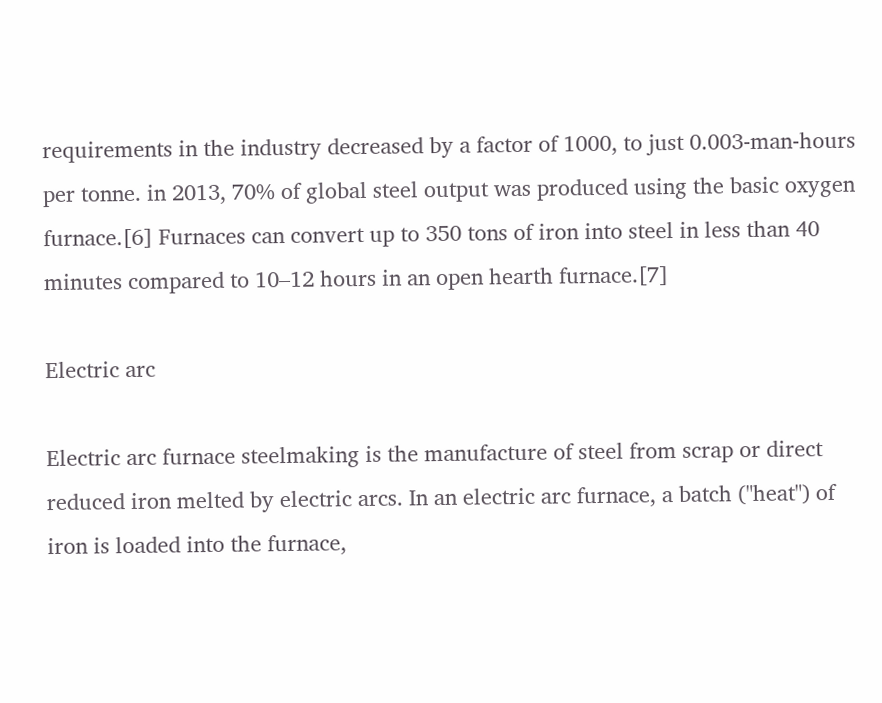requirements in the industry decreased by a factor of 1000, to just 0.003-man-hours per tonne. in 2013, 70% of global steel output was produced using the basic oxygen furnace.[6] Furnaces can convert up to 350 tons of iron into steel in less than 40 minutes compared to 10–12 hours in an open hearth furnace.[7]

Electric arc

Electric arc furnace steelmaking is the manufacture of steel from scrap or direct reduced iron melted by electric arcs. In an electric arc furnace, a batch ("heat") of iron is loaded into the furnace,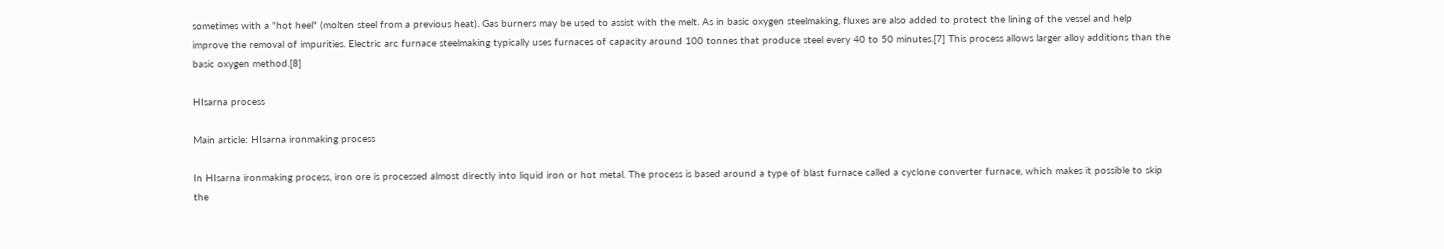sometimes with a "hot heel" (molten steel from a previous heat). Gas burners may be used to assist with the melt. As in basic oxygen steelmaking, fluxes are also added to protect the lining of the vessel and help improve the removal of impurities. Electric arc furnace steelmaking typically uses furnaces of capacity around 100 tonnes that produce steel every 40 to 50 minutes.[7] This process allows larger alloy additions than the basic oxygen method.[8]

HIsarna process

Main article: HIsarna ironmaking process

In HIsarna ironmaking process, iron ore is processed almost directly into liquid iron or hot metal. The process is based around a type of blast furnace called a cyclone converter furnace, which makes it possible to skip the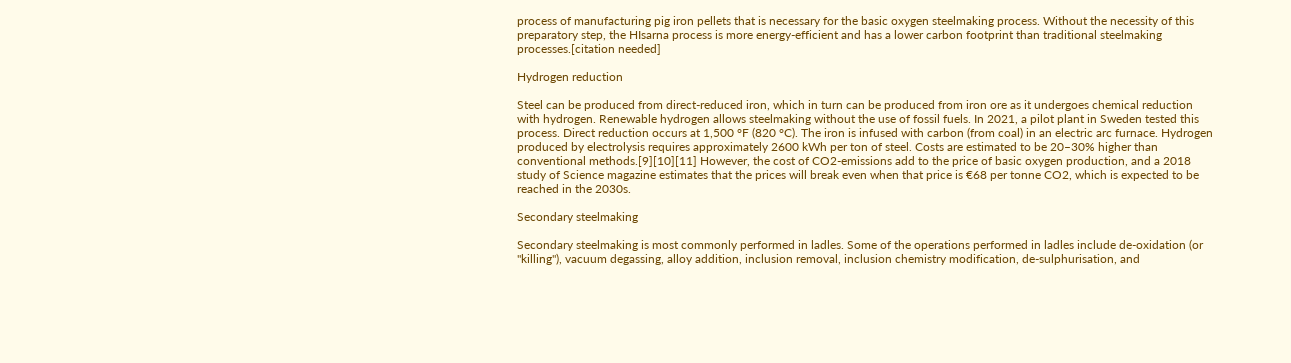process of manufacturing pig iron pellets that is necessary for the basic oxygen steelmaking process. Without the necessity of this preparatory step, the HIsarna process is more energy-efficient and has a lower carbon footprint than traditional steelmaking processes.[citation needed]

Hydrogen reduction

Steel can be produced from direct-reduced iron, which in turn can be produced from iron ore as it undergoes chemical reduction with hydrogen. Renewable hydrogen allows steelmaking without the use of fossil fuels. In 2021, a pilot plant in Sweden tested this process. Direct reduction occurs at 1,500 °F (820 °C). The iron is infused with carbon (from coal) in an electric arc furnace. Hydrogen produced by electrolysis requires approximately 2600 kWh per ton of steel. Costs are estimated to be 20–30% higher than conventional methods.[9][10][11] However, the cost of CO2-emissions add to the price of basic oxygen production, and a 2018 study of Science magazine estimates that the prices will break even when that price is €68 per tonne CO2, which is expected to be reached in the 2030s.

Secondary steelmaking

Secondary steelmaking is most commonly performed in ladles. Some of the operations performed in ladles include de-oxidation (or "killing"), vacuum degassing, alloy addition, inclusion removal, inclusion chemistry modification, de-sulphurisation, and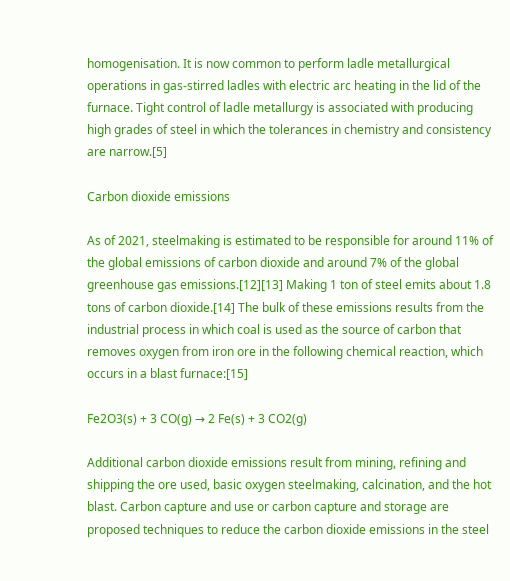homogenisation. It is now common to perform ladle metallurgical operations in gas-stirred ladles with electric arc heating in the lid of the furnace. Tight control of ladle metallurgy is associated with producing high grades of steel in which the tolerances in chemistry and consistency are narrow.[5]

Carbon dioxide emissions

As of 2021, steelmaking is estimated to be responsible for around 11% of the global emissions of carbon dioxide and around 7% of the global greenhouse gas emissions.[12][13] Making 1 ton of steel emits about 1.8 tons of carbon dioxide.[14] The bulk of these emissions results from the industrial process in which coal is used as the source of carbon that removes oxygen from iron ore in the following chemical reaction, which occurs in a blast furnace:[15]

Fe2O3(s) + 3 CO(g) → 2 Fe(s) + 3 CO2(g)

Additional carbon dioxide emissions result from mining, refining and shipping the ore used, basic oxygen steelmaking, calcination, and the hot blast. Carbon capture and use or carbon capture and storage are proposed techniques to reduce the carbon dioxide emissions in the steel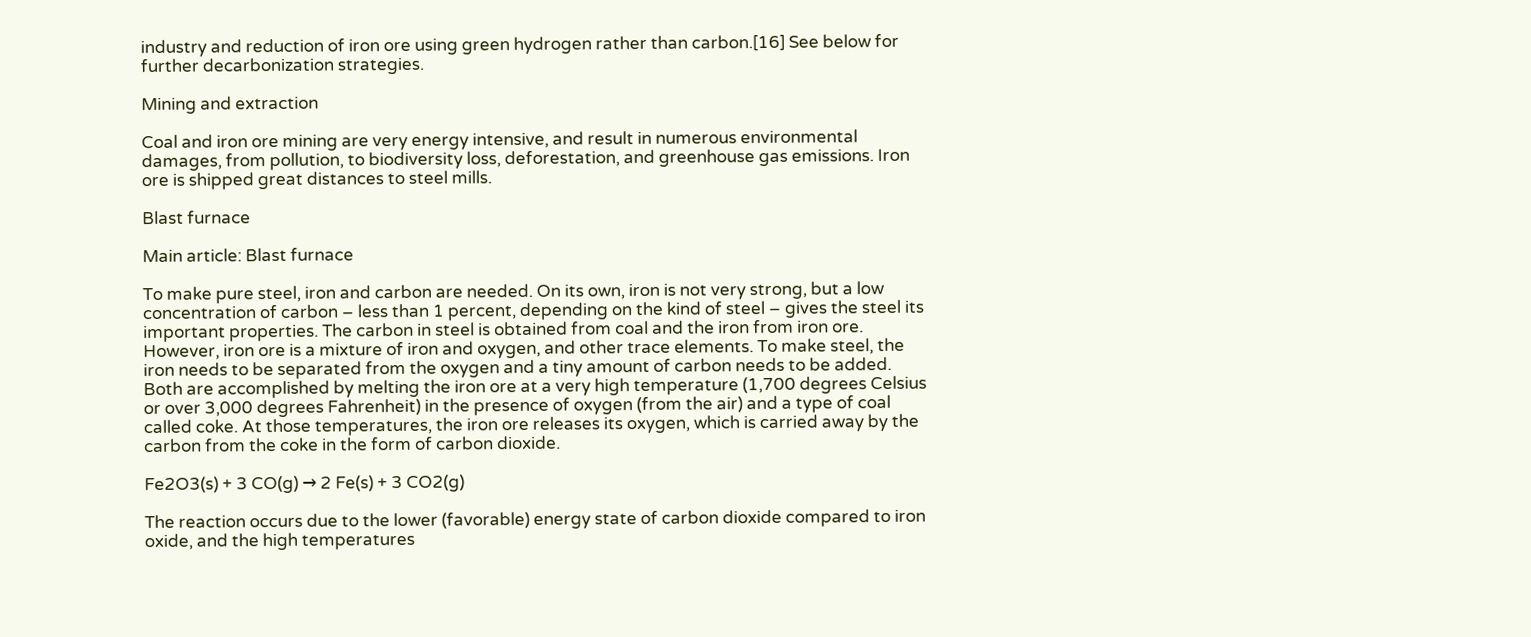industry and reduction of iron ore using green hydrogen rather than carbon.[16] See below for further decarbonization strategies.

Mining and extraction

Coal and iron ore mining are very energy intensive, and result in numerous environmental damages, from pollution, to biodiversity loss, deforestation, and greenhouse gas emissions. Iron ore is shipped great distances to steel mills.

Blast furnace

Main article: Blast furnace

To make pure steel, iron and carbon are needed. On its own, iron is not very strong, but a low concentration of carbon – less than 1 percent, depending on the kind of steel – gives the steel its important properties. The carbon in steel is obtained from coal and the iron from iron ore. However, iron ore is a mixture of iron and oxygen, and other trace elements. To make steel, the iron needs to be separated from the oxygen and a tiny amount of carbon needs to be added. Both are accomplished by melting the iron ore at a very high temperature (1,700 degrees Celsius or over 3,000 degrees Fahrenheit) in the presence of oxygen (from the air) and a type of coal called coke. At those temperatures, the iron ore releases its oxygen, which is carried away by the carbon from the coke in the form of carbon dioxide.

Fe2O3(s) + 3 CO(g) → 2 Fe(s) + 3 CO2(g)

The reaction occurs due to the lower (favorable) energy state of carbon dioxide compared to iron oxide, and the high temperatures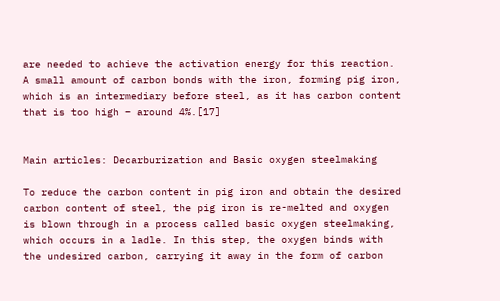are needed to achieve the activation energy for this reaction. A small amount of carbon bonds with the iron, forming pig iron, which is an intermediary before steel, as it has carbon content that is too high – around 4%.[17]


Main articles: Decarburization and Basic oxygen steelmaking

To reduce the carbon content in pig iron and obtain the desired carbon content of steel, the pig iron is re-melted and oxygen is blown through in a process called basic oxygen steelmaking, which occurs in a ladle. In this step, the oxygen binds with the undesired carbon, carrying it away in the form of carbon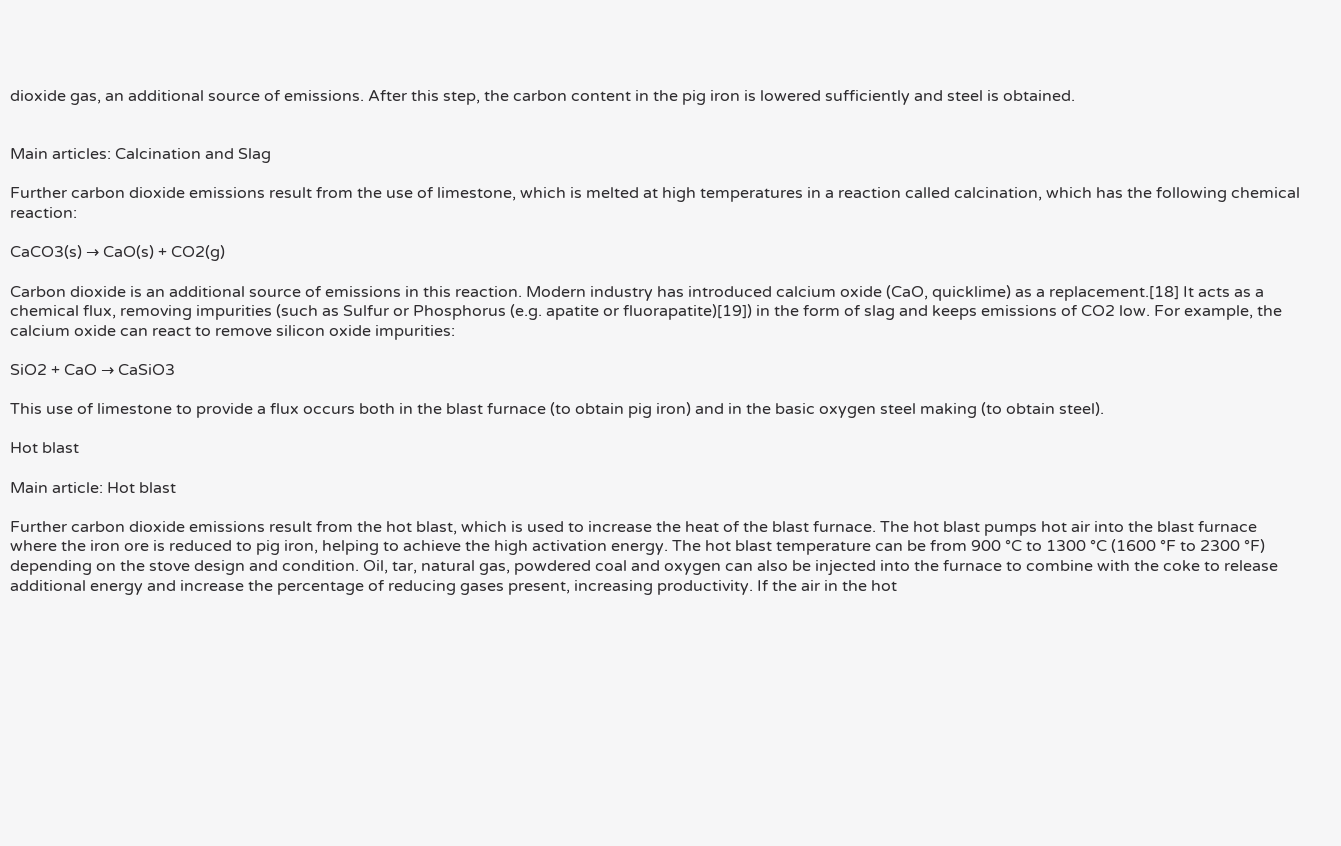dioxide gas, an additional source of emissions. After this step, the carbon content in the pig iron is lowered sufficiently and steel is obtained.


Main articles: Calcination and Slag

Further carbon dioxide emissions result from the use of limestone, which is melted at high temperatures in a reaction called calcination, which has the following chemical reaction:

CaCO3(s) → CaO(s) + CO2(g)

Carbon dioxide is an additional source of emissions in this reaction. Modern industry has introduced calcium oxide (CaO, quicklime) as a replacement.[18] It acts as a chemical flux, removing impurities (such as Sulfur or Phosphorus (e.g. apatite or fluorapatite)[19]) in the form of slag and keeps emissions of CO2 low. For example, the calcium oxide can react to remove silicon oxide impurities:

SiO2 + CaO → CaSiO3

This use of limestone to provide a flux occurs both in the blast furnace (to obtain pig iron) and in the basic oxygen steel making (to obtain steel).

Hot blast

Main article: Hot blast

Further carbon dioxide emissions result from the hot blast, which is used to increase the heat of the blast furnace. The hot blast pumps hot air into the blast furnace where the iron ore is reduced to pig iron, helping to achieve the high activation energy. The hot blast temperature can be from 900 °C to 1300 °C (1600 °F to 2300 °F) depending on the stove design and condition. Oil, tar, natural gas, powdered coal and oxygen can also be injected into the furnace to combine with the coke to release additional energy and increase the percentage of reducing gases present, increasing productivity. If the air in the hot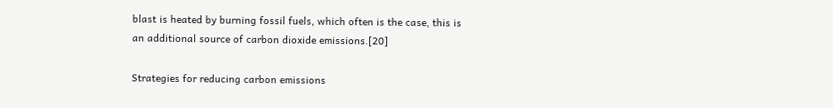blast is heated by burning fossil fuels, which often is the case, this is an additional source of carbon dioxide emissions.[20]

Strategies for reducing carbon emissions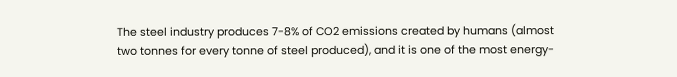The steel industry produces 7-8% of CO2 emissions created by humans (almost two tonnes for every tonne of steel produced), and it is one of the most energy-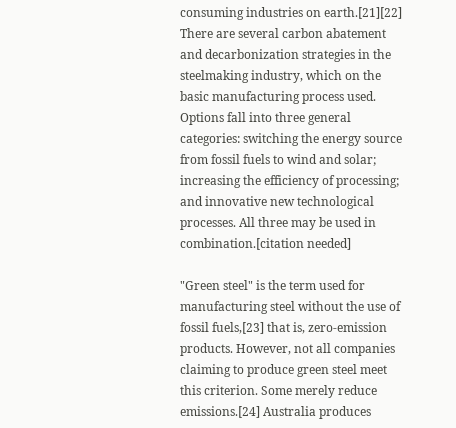consuming industries on earth.[21][22] There are several carbon abatement and decarbonization strategies in the steelmaking industry, which on the basic manufacturing process used. Options fall into three general categories: switching the energy source from fossil fuels to wind and solar; increasing the efficiency of processing; and innovative new technological processes. All three may be used in combination.[citation needed]

"Green steel" is the term used for manufacturing steel without the use of fossil fuels,[23] that is, zero-emission products. However, not all companies claiming to produce green steel meet this criterion. Some merely reduce emissions.[24] Australia produces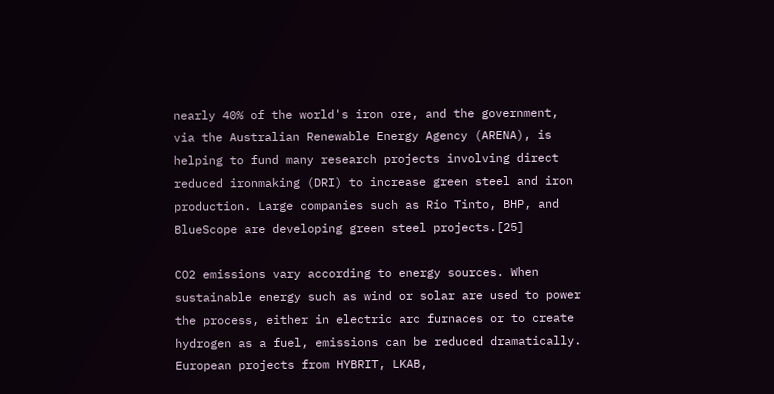nearly 40% of the world's iron ore, and the government, via the Australian Renewable Energy Agency (ARENA), is helping to fund many research projects involving direct reduced ironmaking (DRI) to increase green steel and iron production. Large companies such as Rio Tinto, BHP, and BlueScope are developing green steel projects.[25]

CO2 emissions vary according to energy sources. When sustainable energy such as wind or solar are used to power the process, either in electric arc furnaces or to create hydrogen as a fuel, emissions can be reduced dramatically. European projects from HYBRIT, LKAB,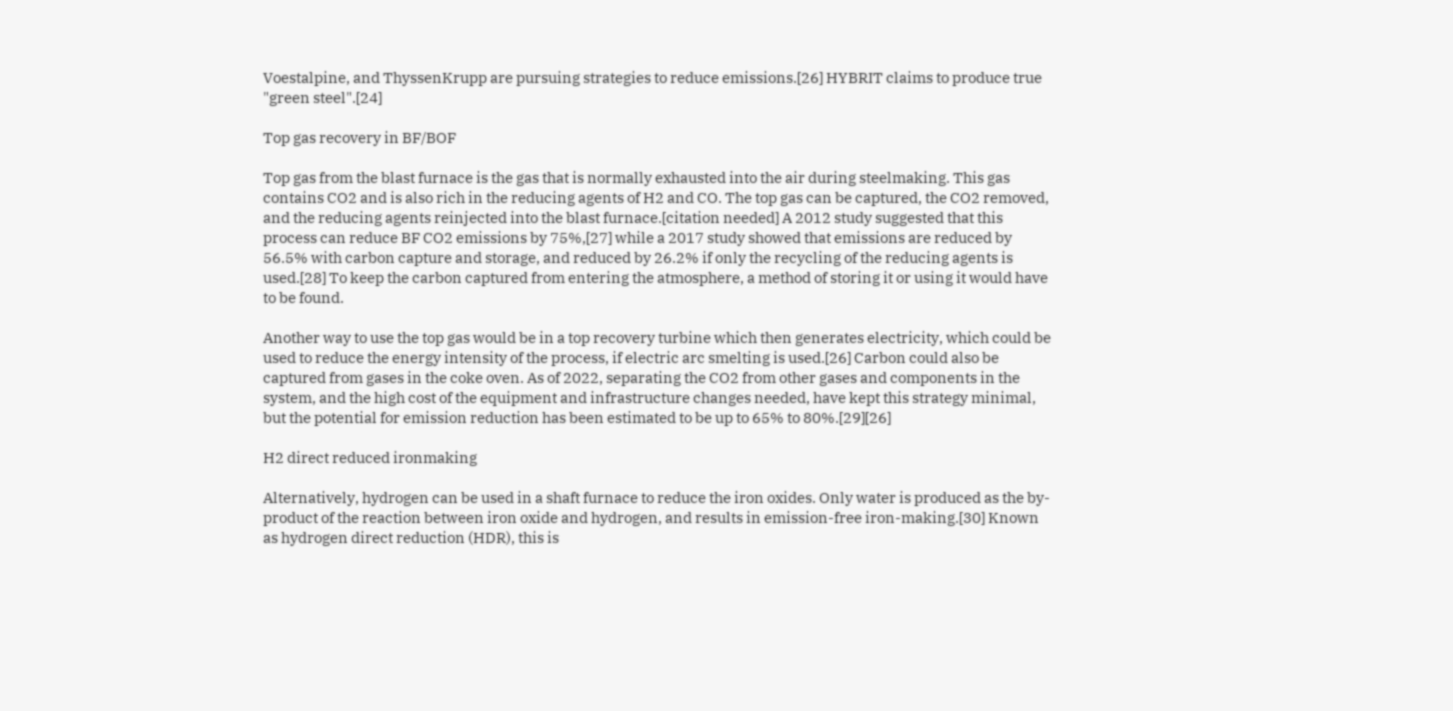Voestalpine, and ThyssenKrupp are pursuing strategies to reduce emissions.[26] HYBRIT claims to produce true "green steel".[24]

Top gas recovery in BF/BOF

Top gas from the blast furnace is the gas that is normally exhausted into the air during steelmaking. This gas contains CO2 and is also rich in the reducing agents of H2 and CO. The top gas can be captured, the CO2 removed, and the reducing agents reinjected into the blast furnace.[citation needed] A 2012 study suggested that this process can reduce BF CO2 emissions by 75%,[27] while a 2017 study showed that emissions are reduced by 56.5% with carbon capture and storage, and reduced by 26.2% if only the recycling of the reducing agents is used.[28] To keep the carbon captured from entering the atmosphere, a method of storing it or using it would have to be found.

Another way to use the top gas would be in a top recovery turbine which then generates electricity, which could be used to reduce the energy intensity of the process, if electric arc smelting is used.[26] Carbon could also be captured from gases in the coke oven. As of 2022, separating the CO2 from other gases and components in the system, and the high cost of the equipment and infrastructure changes needed, have kept this strategy minimal, but the potential for emission reduction has been estimated to be up to 65% to 80%.[29][26]

H2 direct reduced ironmaking

Alternatively, hydrogen can be used in a shaft furnace to reduce the iron oxides. Only water is produced as the by-product of the reaction between iron oxide and hydrogen, and results in emission-free iron-making.[30] Known as hydrogen direct reduction (HDR), this is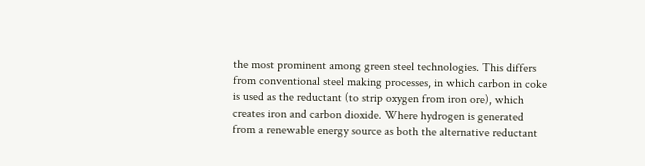the most prominent among green steel technologies. This differs from conventional steel making processes, in which carbon in coke is used as the reductant (to strip oxygen from iron ore), which creates iron and carbon dioxide. Where hydrogen is generated from a renewable energy source as both the alternative reductant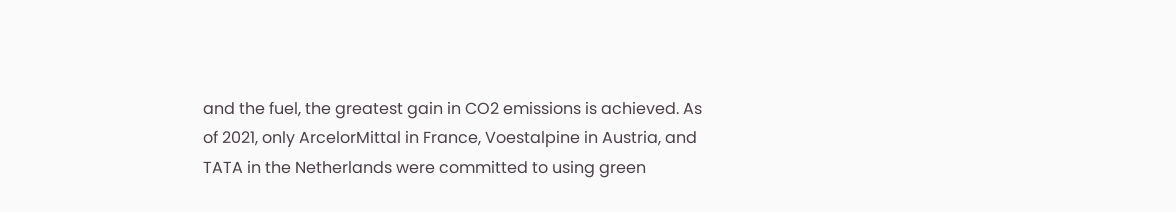and the fuel, the greatest gain in CO2 emissions is achieved. As of 2021, only ArcelorMittal in France, Voestalpine in Austria, and TATA in the Netherlands were committed to using green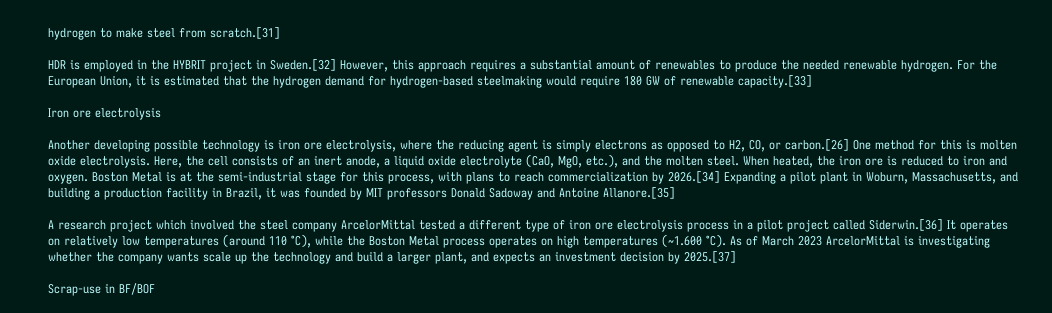hydrogen to make steel from scratch.[31]

HDR is employed in the HYBRIT project in Sweden.[32] However, this approach requires a substantial amount of renewables to produce the needed renewable hydrogen. For the European Union, it is estimated that the hydrogen demand for hydrogen-based steelmaking would require 180 GW of renewable capacity.[33]

Iron ore electrolysis

Another developing possible technology is iron ore electrolysis, where the reducing agent is simply electrons as opposed to H2, CO, or carbon.[26] One method for this is molten oxide electrolysis. Here, the cell consists of an inert anode, a liquid oxide electrolyte (CaO, MgO, etc.), and the molten steel. When heated, the iron ore is reduced to iron and oxygen. Boston Metal is at the semi-industrial stage for this process, with plans to reach commercialization by 2026.[34] Expanding a pilot plant in Woburn, Massachusetts, and building a production facility in Brazil, it was founded by MIT professors Donald Sadoway and Antoine Allanore.[35]

A research project which involved the steel company ArcelorMittal tested a different type of iron ore electrolysis process in a pilot project called Siderwin.[36] It operates on relatively low temperatures (around 110 °C), while the Boston Metal process operates on high temperatures (~1.600 °C). As of March 2023 ArcelorMittal is investigating whether the company wants scale up the technology and build a larger plant, and expects an investment decision by 2025.[37]

Scrap-use in BF/BOF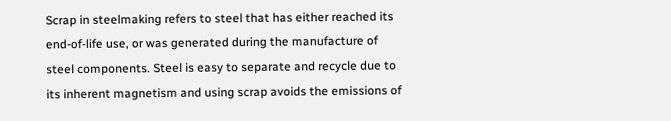Scrap in steelmaking refers to steel that has either reached its end-of-life use, or was generated during the manufacture of steel components. Steel is easy to separate and recycle due to its inherent magnetism and using scrap avoids the emissions of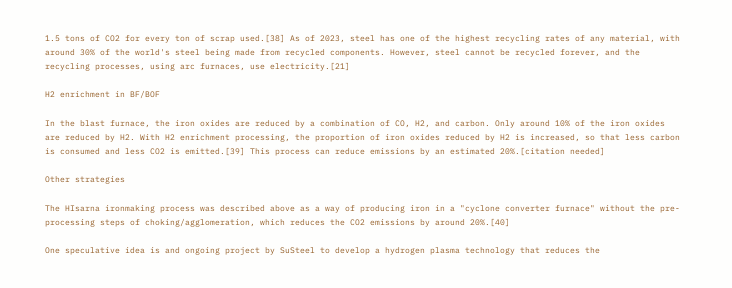1.5 tons of CO2 for every ton of scrap used.[38] As of 2023, steel has one of the highest recycling rates of any material, with around 30% of the world's steel being made from recycled components. However, steel cannot be recycled forever, and the recycling processes, using arc furnaces, use electricity.[21]

H2 enrichment in BF/BOF

In the blast furnace, the iron oxides are reduced by a combination of CO, H2, and carbon. Only around 10% of the iron oxides are reduced by H2. With H2 enrichment processing, the proportion of iron oxides reduced by H2 is increased, so that less carbon is consumed and less CO2 is emitted.[39] This process can reduce emissions by an estimated 20%.[citation needed]

Other strategies

The HIsarna ironmaking process was described above as a way of producing iron in a "cyclone converter furnace" without the pre-processing steps of choking/agglomeration, which reduces the CO2 emissions by around 20%.[40]

One speculative idea is and ongoing project by SuSteel to develop a hydrogen plasma technology that reduces the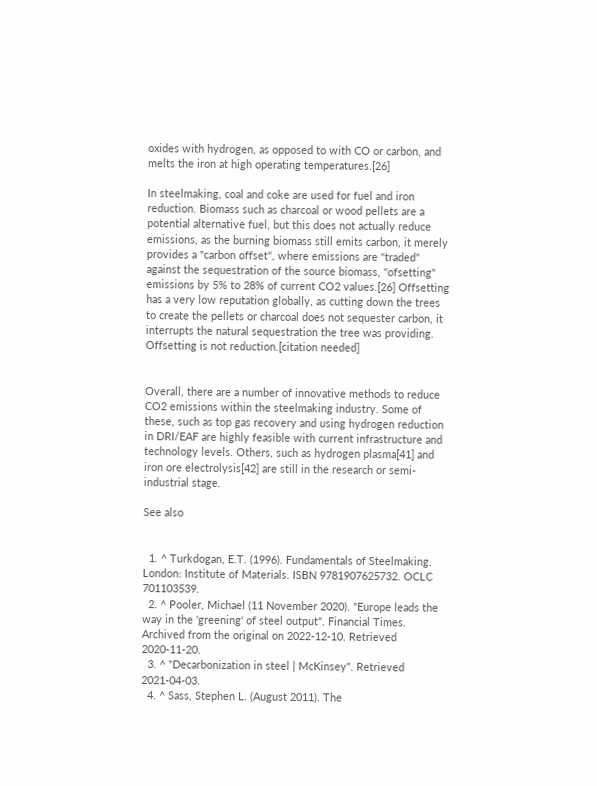oxides with hydrogen, as opposed to with CO or carbon, and melts the iron at high operating temperatures.[26]

In steelmaking, coal and coke are used for fuel and iron reduction. Biomass such as charcoal or wood pellets are a potential alternative fuel, but this does not actually reduce emissions, as the burning biomass still emits carbon, it merely provides a "carbon offset", where emissions are "traded" against the sequestration of the source biomass, "ofsetting" emissions by 5% to 28% of current CO2 values.[26] Offsetting has a very low reputation globally, as cutting down the trees to create the pellets or charcoal does not sequester carbon, it interrupts the natural sequestration the tree was providing. Offsetting is not reduction.[citation needed]


Overall, there are a number of innovative methods to reduce CO2 emissions within the steelmaking industry. Some of these, such as top gas recovery and using hydrogen reduction in DRI/EAF are highly feasible with current infrastructure and technology levels. Others, such as hydrogen plasma[41] and iron ore electrolysis[42] are still in the research or semi-industrial stage.

See also


  1. ^ Turkdogan, E.T. (1996). Fundamentals of Steelmaking. London: Institute of Materials. ISBN 9781907625732. OCLC 701103539.
  2. ^ Pooler, Michael (11 November 2020). "Europe leads the way in the 'greening' of steel output". Financial Times. Archived from the original on 2022-12-10. Retrieved 2020-11-20.
  3. ^ "Decarbonization in steel | McKinsey". Retrieved 2021-04-03.
  4. ^ Sass, Stephen L. (August 2011). The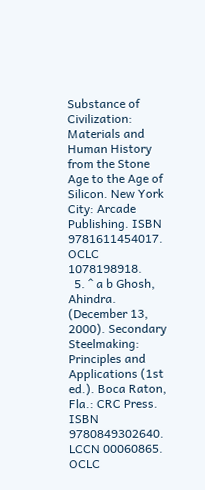Substance of Civilization: Materials and Human History from the Stone Age to the Age of Silicon. New York City: Arcade Publishing. ISBN 9781611454017. OCLC 1078198918.
  5. ^ a b Ghosh, Ahindra. (December 13, 2000). Secondary Steelmaking: Principles and Applications (1st ed.). Boca Raton, Fla.: CRC Press. ISBN 9780849302640. LCCN 00060865. OCLC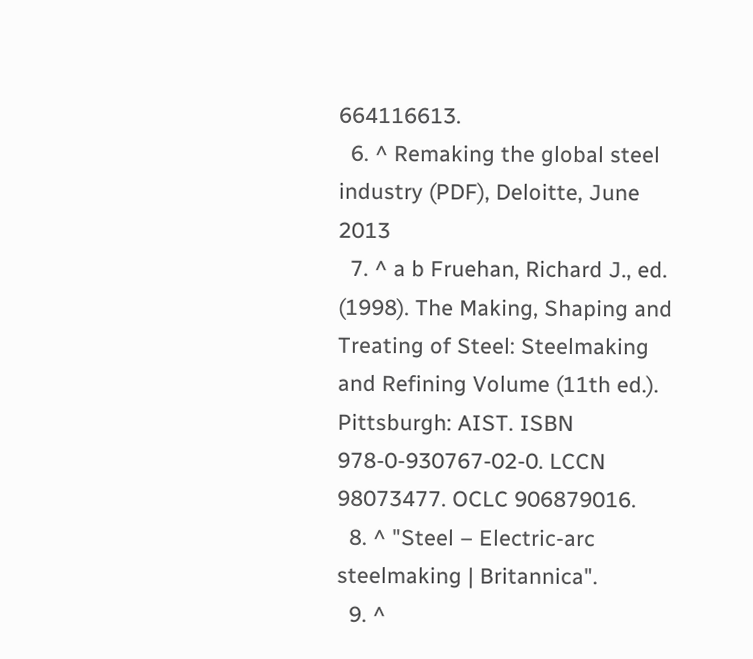664116613.
  6. ^ Remaking the global steel industry (PDF), Deloitte, June 2013
  7. ^ a b Fruehan, Richard J., ed. (1998). The Making, Shaping and Treating of Steel: Steelmaking and Refining Volume (11th ed.). Pittsburgh: AIST. ISBN 978-0-930767-02-0. LCCN 98073477. OCLC 906879016.
  8. ^ "Steel – Electric-arc steelmaking | Britannica".
  9. ^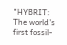"HYBRIT: The world's first fossil-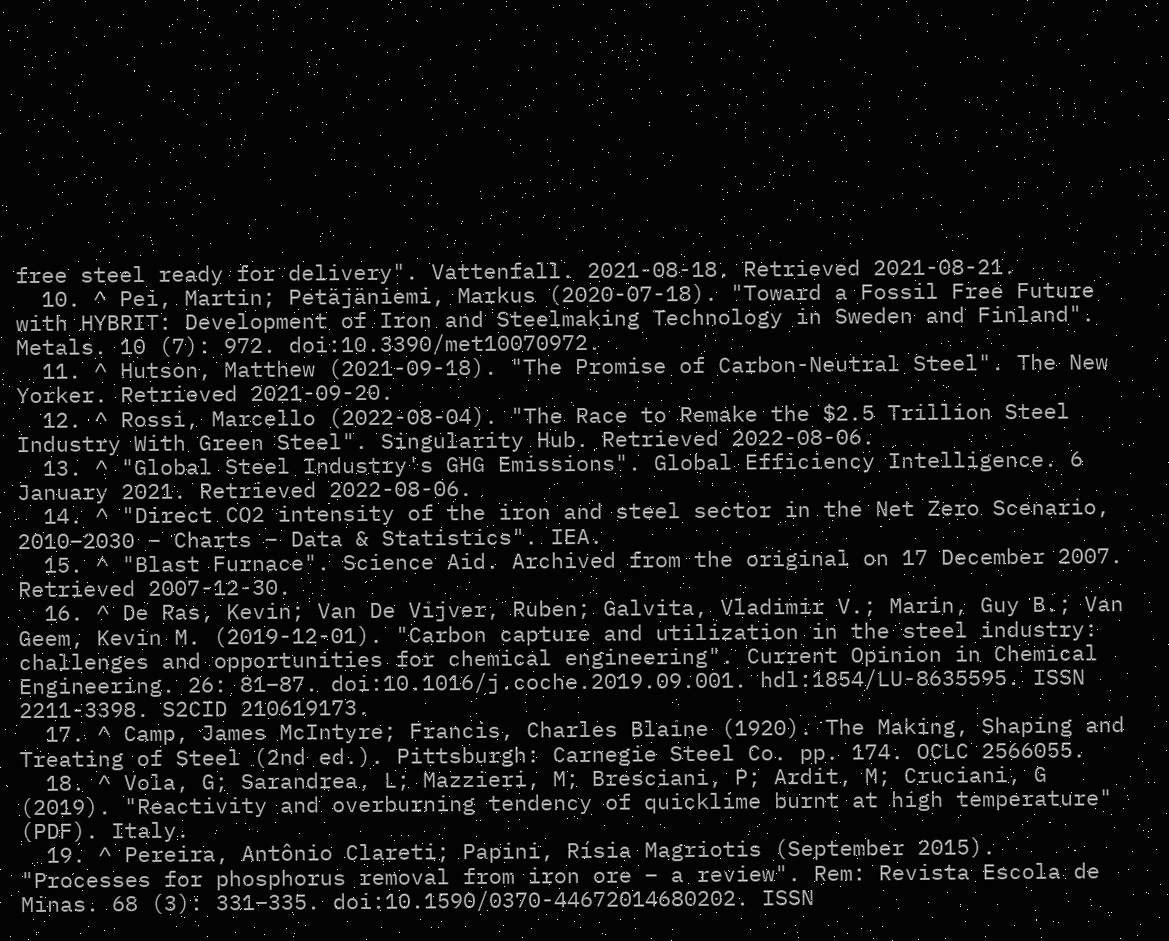free steel ready for delivery". Vattenfall. 2021-08-18. Retrieved 2021-08-21.
  10. ^ Pei, Martin; Petäjäniemi, Markus (2020-07-18). "Toward a Fossil Free Future with HYBRIT: Development of Iron and Steelmaking Technology in Sweden and Finland". Metals. 10 (7): 972. doi:10.3390/met10070972.
  11. ^ Hutson, Matthew (2021-09-18). "The Promise of Carbon-Neutral Steel". The New Yorker. Retrieved 2021-09-20.
  12. ^ Rossi, Marcello (2022-08-04). "The Race to Remake the $2.5 Trillion Steel Industry With Green Steel". Singularity Hub. Retrieved 2022-08-06.
  13. ^ "Global Steel Industry's GHG Emissions". Global Efficiency Intelligence. 6 January 2021. Retrieved 2022-08-06.
  14. ^ "Direct CO2 intensity of the iron and steel sector in the Net Zero Scenario, 2010–2030 – Charts – Data & Statistics". IEA.
  15. ^ "Blast Furnace". Science Aid. Archived from the original on 17 December 2007. Retrieved 2007-12-30.
  16. ^ De Ras, Kevin; Van De Vijver, Ruben; Galvita, Vladimir V.; Marin, Guy B.; Van Geem, Kevin M. (2019-12-01). "Carbon capture and utilization in the steel industry: challenges and opportunities for chemical engineering". Current Opinion in Chemical Engineering. 26: 81–87. doi:10.1016/j.coche.2019.09.001. hdl:1854/LU-8635595. ISSN 2211-3398. S2CID 210619173.
  17. ^ Camp, James McIntyre; Francis, Charles Blaine (1920). The Making, Shaping and Treating of Steel (2nd ed.). Pittsburgh: Carnegie Steel Co. pp. 174. OCLC 2566055.
  18. ^ Vola, G; Sarandrea, L; Mazzieri, M; Bresciani, P; Ardit, M; Cruciani, G (2019). "Reactivity and overburning tendency of quicklime burnt at high temperature" (PDF). Italy.
  19. ^ Pereira, Antônio Clareti; Papini, Rísia Magriotis (September 2015). "Processes for phosphorus removal from iron ore – a review". Rem: Revista Escola de Minas. 68 (3): 331–335. doi:10.1590/0370-44672014680202. ISSN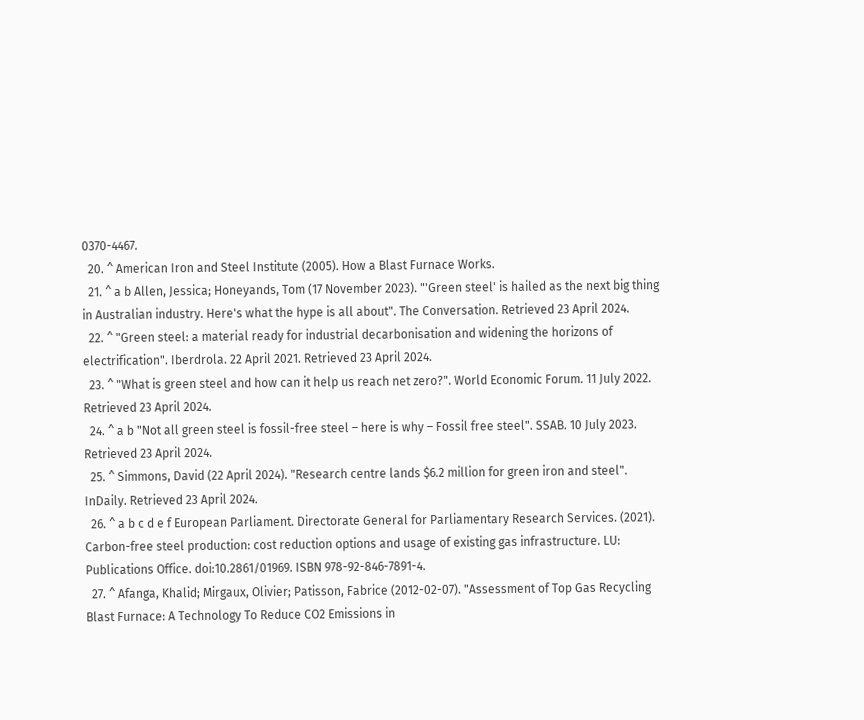0370-4467.
  20. ^ American Iron and Steel Institute (2005). How a Blast Furnace Works.
  21. ^ a b Allen, Jessica; Honeyands, Tom (17 November 2023). "'Green steel' is hailed as the next big thing in Australian industry. Here's what the hype is all about". The Conversation. Retrieved 23 April 2024.
  22. ^ "Green steel: a material ready for industrial decarbonisation and widening the horizons of electrification". Iberdrola. 22 April 2021. Retrieved 23 April 2024.
  23. ^ "What is green steel and how can it help us reach net zero?". World Economic Forum. 11 July 2022. Retrieved 23 April 2024.
  24. ^ a b "Not all green steel is fossil-free steel – here is why – Fossil free steel". SSAB. 10 July 2023. Retrieved 23 April 2024.
  25. ^ Simmons, David (22 April 2024). "Research centre lands $6.2 million for green iron and steel". InDaily. Retrieved 23 April 2024.
  26. ^ a b c d e f European Parliament. Directorate General for Parliamentary Research Services. (2021). Carbon-free steel production: cost reduction options and usage of existing gas infrastructure. LU: Publications Office. doi:10.2861/01969. ISBN 978-92-846-7891-4.
  27. ^ Afanga, Khalid; Mirgaux, Olivier; Patisson, Fabrice (2012-02-07). "Assessment of Top Gas Recycling Blast Furnace: A Technology To Reduce CO2 Emissions in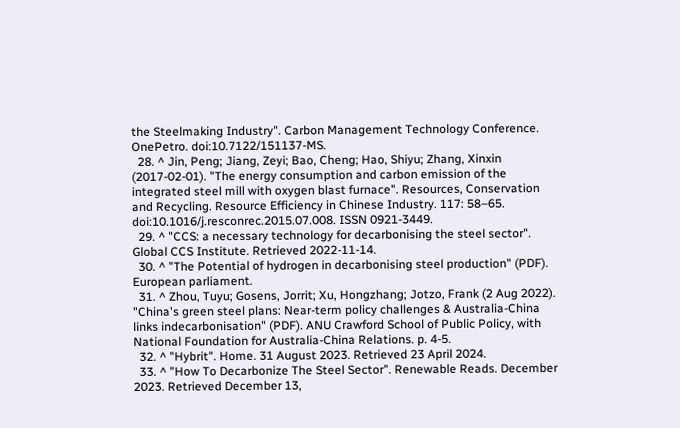the Steelmaking Industry". Carbon Management Technology Conference. OnePetro. doi:10.7122/151137-MS.
  28. ^ Jin, Peng; Jiang, Zeyi; Bao, Cheng; Hao, Shiyu; Zhang, Xinxin (2017-02-01). "The energy consumption and carbon emission of the integrated steel mill with oxygen blast furnace". Resources, Conservation and Recycling. Resource Efficiency in Chinese Industry. 117: 58–65. doi:10.1016/j.resconrec.2015.07.008. ISSN 0921-3449.
  29. ^ "CCS: a necessary technology for decarbonising the steel sector". Global CCS Institute. Retrieved 2022-11-14.
  30. ^ "The Potential of hydrogen in decarbonising steel production" (PDF). European parliament.
  31. ^ Zhou, Tuyu; Gosens, Jorrit; Xu, Hongzhang; Jotzo, Frank (2 Aug 2022). "China's green steel plans: Near-term policy challenges & Australia-China links indecarbonisation" (PDF). ANU Crawford School of Public Policy, with National Foundation for Australia-China Relations. p. 4-5.
  32. ^ "Hybrit". Home. 31 August 2023. Retrieved 23 April 2024.
  33. ^ "How To Decarbonize The Steel Sector". Renewable Reads. December 2023. Retrieved December 13,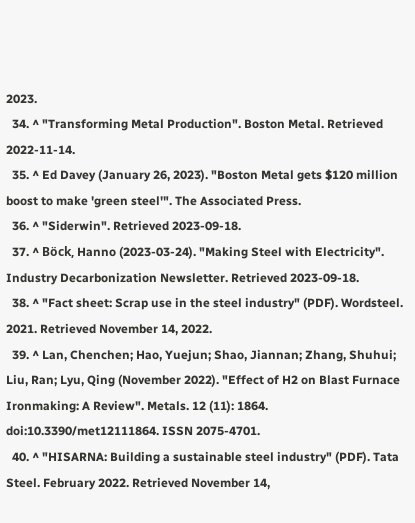2023.
  34. ^ "Transforming Metal Production". Boston Metal. Retrieved 2022-11-14.
  35. ^ Ed Davey (January 26, 2023). "Boston Metal gets $120 million boost to make 'green steel'". The Associated Press.
  36. ^ "Siderwin". Retrieved 2023-09-18.
  37. ^ Böck, Hanno (2023-03-24). "Making Steel with Electricity". Industry Decarbonization Newsletter. Retrieved 2023-09-18.
  38. ^ "Fact sheet: Scrap use in the steel industry" (PDF). Wordsteel. 2021. Retrieved November 14, 2022.
  39. ^ Lan, Chenchen; Hao, Yuejun; Shao, Jiannan; Zhang, Shuhui; Liu, Ran; Lyu, Qing (November 2022). "Effect of H2 on Blast Furnace Ironmaking: A Review". Metals. 12 (11): 1864. doi:10.3390/met12111864. ISSN 2075-4701.
  40. ^ "HISARNA: Building a sustainable steel industry" (PDF). Tata Steel. February 2022. Retrieved November 14,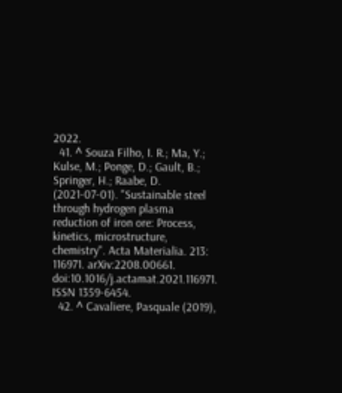2022.
  41. ^ Souza Filho, I. R.; Ma, Y.; Kulse, M.; Ponge, D.; Gault, B.; Springer, H.; Raabe, D. (2021-07-01). "Sustainable steel through hydrogen plasma reduction of iron ore: Process, kinetics, microstructure, chemistry". Acta Materialia. 213: 116971. arXiv:2208.00661. doi:10.1016/j.actamat.2021.116971. ISSN 1359-6454.
  42. ^ Cavaliere, Pasquale (2019),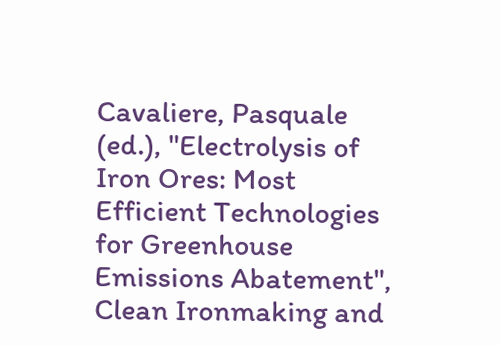Cavaliere, Pasquale (ed.), "Electrolysis of Iron Ores: Most Efficient Technologies for Greenhouse Emissions Abatement", Clean Ironmaking and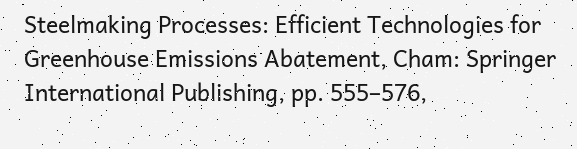Steelmaking Processes: Efficient Technologies for Greenhouse Emissions Abatement, Cham: Springer International Publishing, pp. 555–576,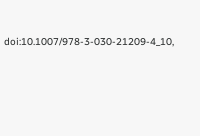doi:10.1007/978-3-030-21209-4_10,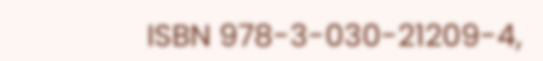ISBN 978-3-030-21209-4,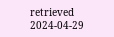retrieved 2024-04-29